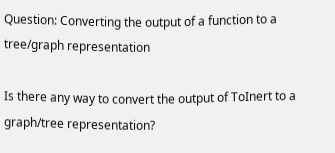Question: Converting the output of a function to a tree/graph representation

Is there any way to convert the output of ToInert to a graph/tree representation?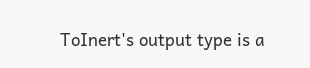ToInert's output type is a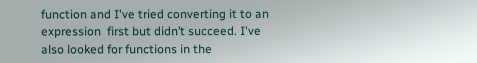function and I've tried converting it to an expression  first but didn’t succeed. I've also looked for functions in the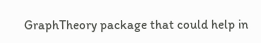GraphTheory package that could help in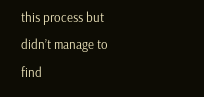this process but didn’t manage to find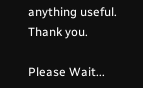anything useful.
Thank you.

Please Wait...